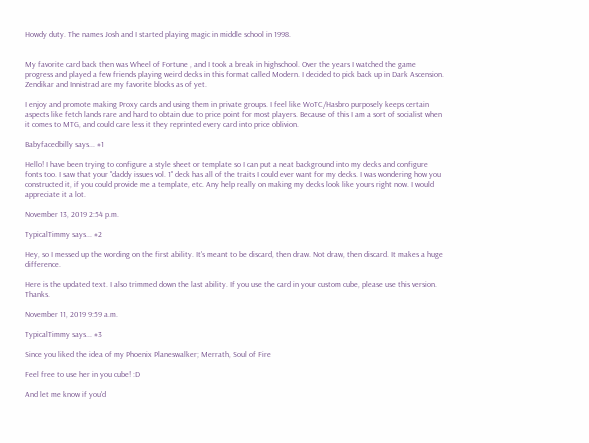Howdy duty. The names Josh and I started playing magic in middle school in 1998.


My favorite card back then was Wheel of Fortune , and I took a break in highschool. Over the years I watched the game progress and played a few friends playing weird decks in this format called Modern. I decided to pick back up in Dark Ascension. Zendikar and Innistrad are my favorite blocks as of yet.

I enjoy and promote making Proxy cards and using them in private groups. I feel like WoTC/Hasbro purposely keeps certain aspects like fetch lands rare and hard to obtain due to price point for most players. Because of this I am a sort of socialist when it comes to MTG, and could care less it they reprinted every card into price oblivion.

Babyfacedbilly says... #1

Hello! I have been trying to configure a style sheet or template so I can put a neat background into my decks and configure fonts too. I saw that your "daddy issues vol. 1" deck has all of the traits I could ever want for my decks. I was wondering how you constructed it, if you could provide me a template, etc. Any help really on making my decks look like yours right now. I would appreciate it a lot.

November 13, 2019 2:54 p.m.

TypicalTimmy says... #2

Hey, so I messed up the wording on the first ability. It's meant to be discard, then draw. Not draw, then discard. It makes a huge difference.

Here is the updated text. I also trimmed down the last ability. If you use the card in your custom cube, please use this version. Thanks.

November 11, 2019 9:59 a.m.

TypicalTimmy says... #3

Since you liked the idea of my Phoenix Planeswalker; Merrath, Soul of Fire

Feel free to use her in you cube! :D

And let me know if you'd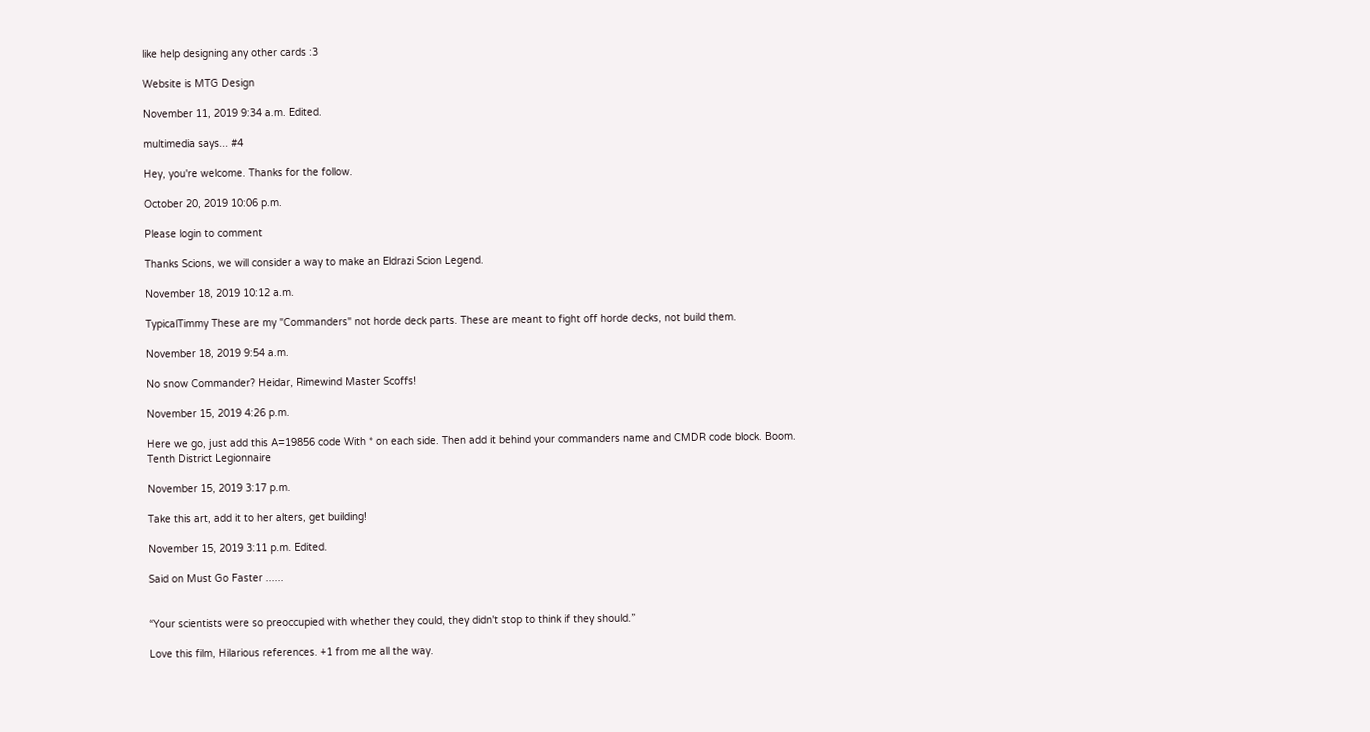like help designing any other cards :3

Website is MTG Design

November 11, 2019 9:34 a.m. Edited.

multimedia says... #4

Hey, you're welcome. Thanks for the follow.

October 20, 2019 10:06 p.m.

Please login to comment

Thanks Scions, we will consider a way to make an Eldrazi Scion Legend.

November 18, 2019 10:12 a.m.

TypicalTimmy These are my "Commanders" not horde deck parts. These are meant to fight off horde decks, not build them.

November 18, 2019 9:54 a.m.

No snow Commander? Heidar, Rimewind Master Scoffs!

November 15, 2019 4:26 p.m.

Here we go, just add this A=19856 code With * on each side. Then add it behind your commanders name and CMDR code block. Boom. Tenth District Legionnaire

November 15, 2019 3:17 p.m.

Take this art, add it to her alters, get building!

November 15, 2019 3:11 p.m. Edited.

Said on Must Go Faster ......


“Your scientists were so preoccupied with whether they could, they didn't stop to think if they should.”

Love this film, Hilarious references. +1 from me all the way.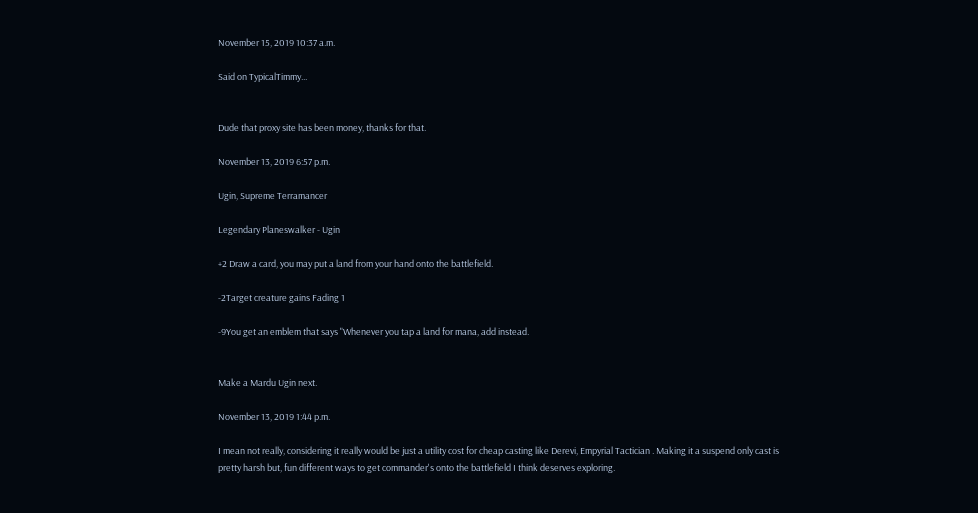November 15, 2019 10:37 a.m.

Said on TypicalTimmy...


Dude that proxy site has been money, thanks for that.

November 13, 2019 6:57 p.m.

Ugin, Supreme Terramancer

Legendary Planeswalker - Ugin

+2 Draw a card, you may put a land from your hand onto the battlefield.

-2Target creature gains Fading 1

-9You get an emblem that says "Whenever you tap a land for mana, add instead.


Make a Mardu Ugin next.

November 13, 2019 1:44 p.m.

I mean not really, considering it really would be just a utility cost for cheap casting like Derevi, Empyrial Tactician . Making it a suspend only cast is pretty harsh but, fun different ways to get commander's onto the battlefield I think deserves exploring.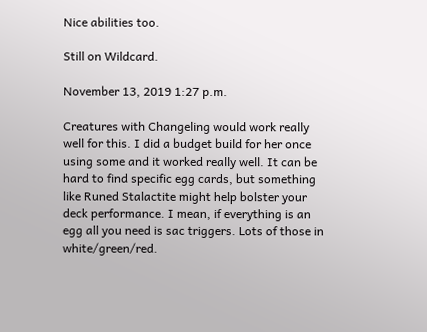Nice abilities too.

Still on Wildcard.

November 13, 2019 1:27 p.m.

Creatures with Changeling would work really well for this. I did a budget build for her once using some and it worked really well. It can be hard to find specific egg cards, but something like Runed Stalactite might help bolster your deck performance. I mean, if everything is an egg all you need is sac triggers. Lots of those in white/green/red.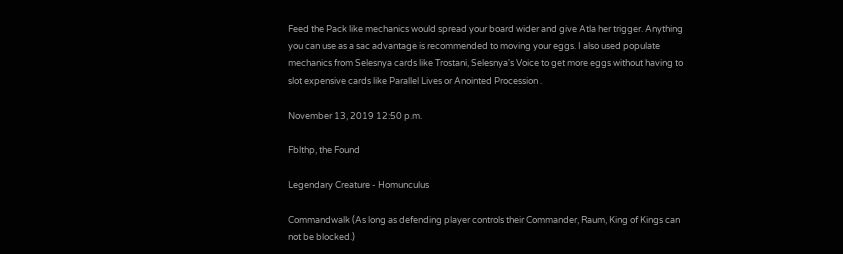Feed the Pack like mechanics would spread your board wider and give Atla her trigger. Anything you can use as a sac advantage is recommended to moving your eggs. I also used populate mechanics from Selesnya cards like Trostani, Selesnya's Voice to get more eggs without having to slot expensive cards like Parallel Lives or Anointed Procession .

November 13, 2019 12:50 p.m.

Fblthp, the Found

Legendary Creature - Homunculus

Commandwalk (As long as defending player controls their Commander, Raum, King of Kings can not be blocked.)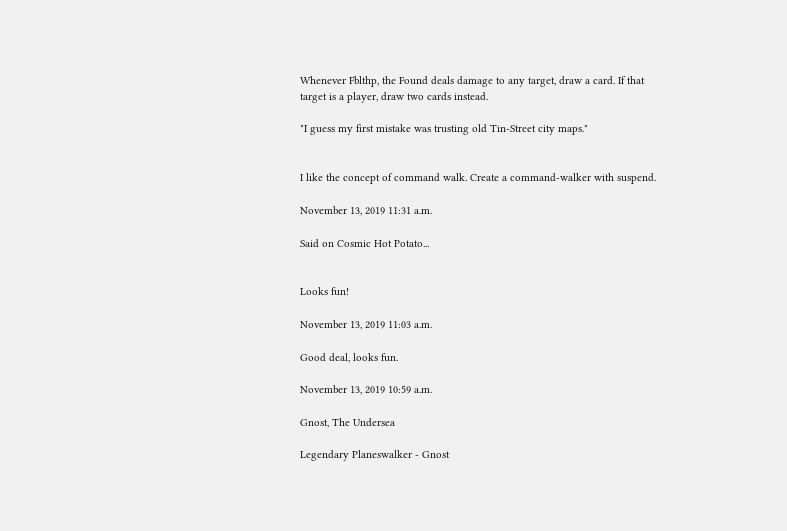Whenever Fblthp, the Found deals damage to any target, draw a card. If that target is a player, draw two cards instead.

"I guess my first mistake was trusting old Tin-Street city maps."


I like the concept of command walk. Create a command-walker with suspend.

November 13, 2019 11:31 a.m.

Said on Cosmic Hot Potato...


Looks fun!

November 13, 2019 11:03 a.m.

Good deal, looks fun.

November 13, 2019 10:59 a.m.

Gnost, The Undersea

Legendary Planeswalker - Gnost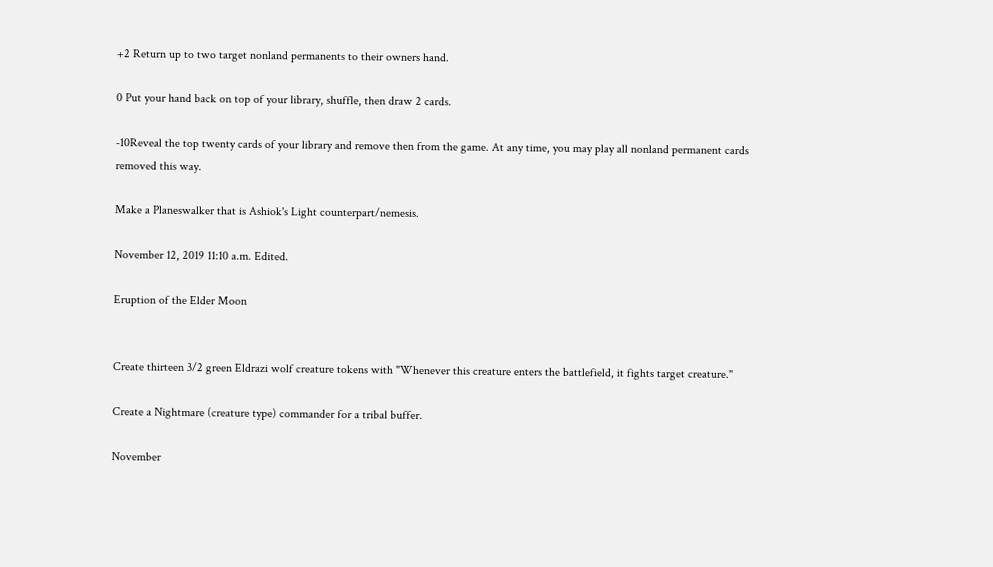+2 Return up to two target nonland permanents to their owners hand.

0 Put your hand back on top of your library, shuffle, then draw 2 cards.

-10Reveal the top twenty cards of your library and remove then from the game. At any time, you may play all nonland permanent cards removed this way.

Make a Planeswalker that is Ashiok's Light counterpart/nemesis.

November 12, 2019 11:10 a.m. Edited.

Eruption of the Elder Moon


Create thirteen 3/2 green Eldrazi wolf creature tokens with "Whenever this creature enters the battlefield, it fights target creature."

Create a Nightmare (creature type) commander for a tribal buffer.

November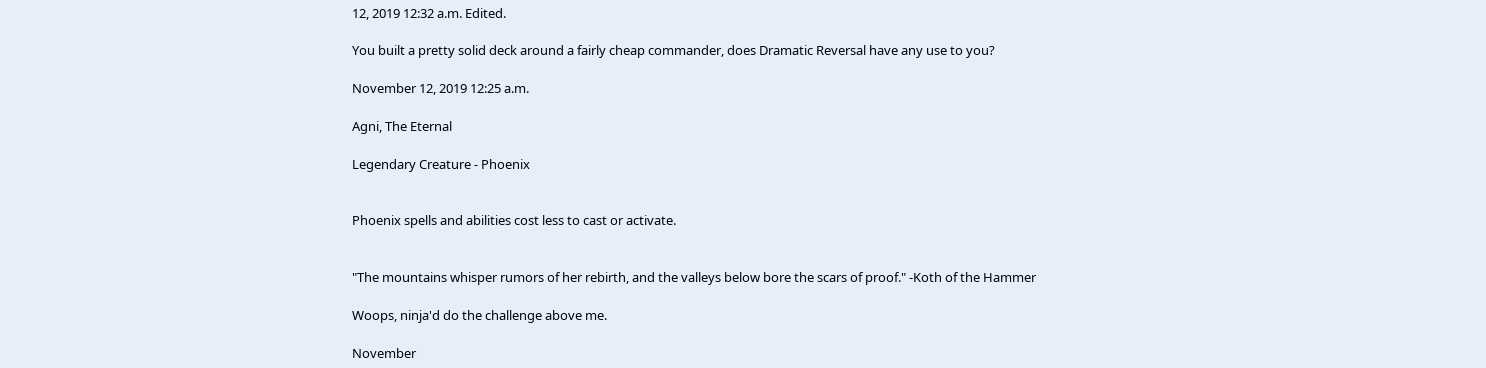12, 2019 12:32 a.m. Edited.

You built a pretty solid deck around a fairly cheap commander, does Dramatic Reversal have any use to you?

November 12, 2019 12:25 a.m.

Agni, The Eternal

Legendary Creature - Phoenix


Phoenix spells and abilities cost less to cast or activate.


"The mountains whisper rumors of her rebirth, and the valleys below bore the scars of proof." -Koth of the Hammer

Woops, ninja'd do the challenge above me.

November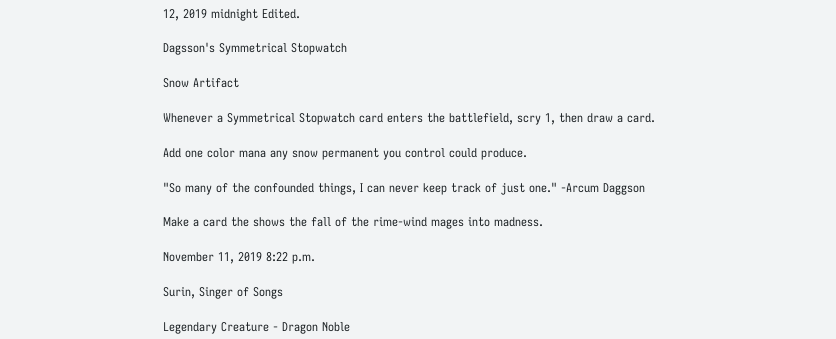12, 2019 midnight Edited.

Dagsson's Symmetrical Stopwatch

Snow Artifact

Whenever a Symmetrical Stopwatch card enters the battlefield, scry 1, then draw a card.

Add one color mana any snow permanent you control could produce.

"So many of the confounded things, I can never keep track of just one." -Arcum Daggson

Make a card the shows the fall of the rime-wind mages into madness.

November 11, 2019 8:22 p.m.

Surin, Singer of Songs

Legendary Creature - Dragon Noble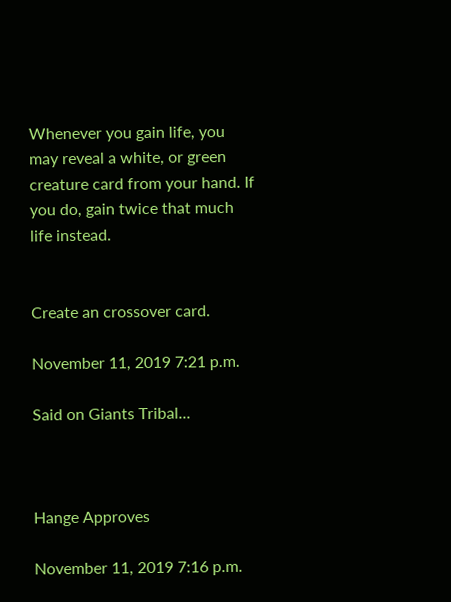Whenever you gain life, you may reveal a white, or green creature card from your hand. If you do, gain twice that much life instead.


Create an crossover card.

November 11, 2019 7:21 p.m.

Said on Giants Tribal...



Hange Approves

November 11, 2019 7:16 p.m.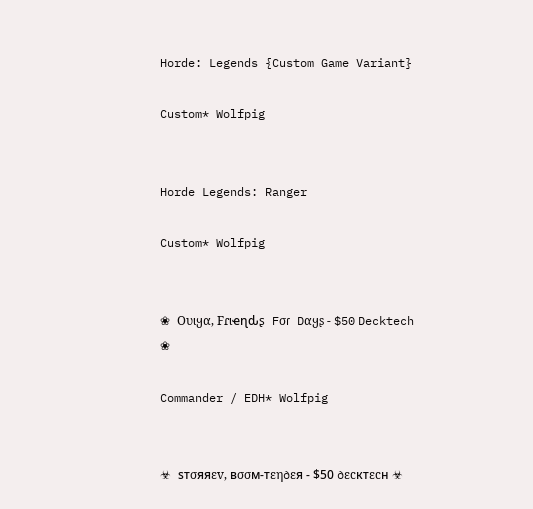Horde: Legends {Custom Game Variant}

Custom* Wolfpig


Horde Legends: Ranger

Custom* Wolfpig


❀ Oʋιყα, Fɾιҽɳԃʂ Fσɾ Dαყʂ - $50 Decktech ❀

Commander / EDH* Wolfpig


☣ sтσяяεv, вσσм-тεη∂εя - $50 ∂εcктεcн ☣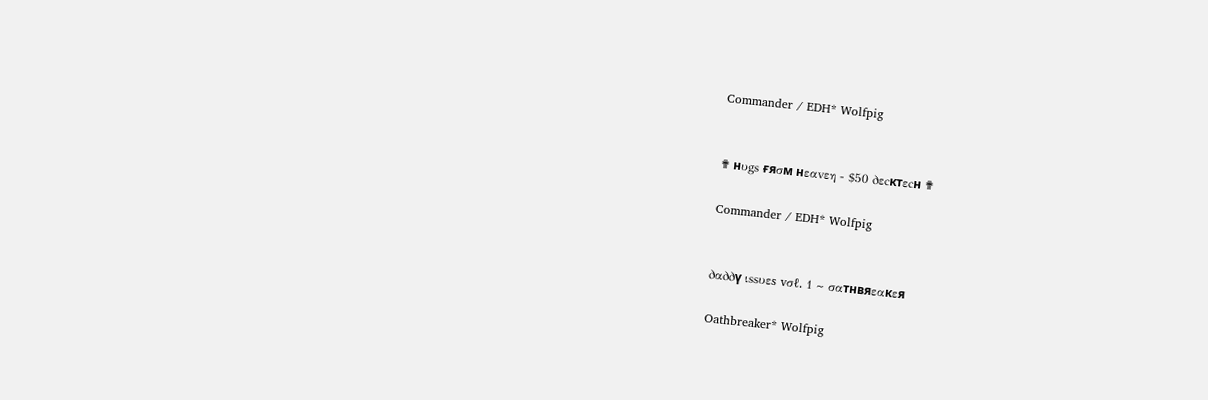Commander / EDH* Wolfpig


✟ нυgs ғяσм нεαvεη - $50 ∂εcктεcн ✟

Commander / EDH* Wolfpig


∂α∂∂ү ιssυεs vσℓ. 1 ~ σαтнвяεαкεя

Oathbreaker* Wolfpig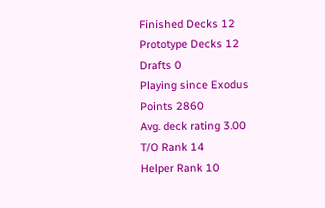Finished Decks 12
Prototype Decks 12
Drafts 0
Playing since Exodus
Points 2860
Avg. deck rating 3.00
T/O Rank 14
Helper Rank 10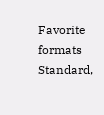Favorite formats Standard,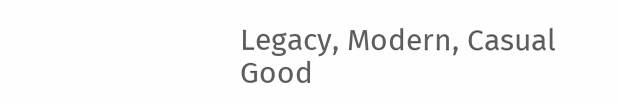Legacy, Modern, Casual
Good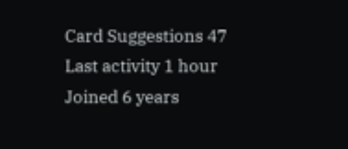Card Suggestions 47
Last activity 1 hour
Joined 6 years